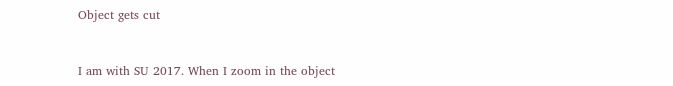Object gets cut


I am with SU 2017. When I zoom in the object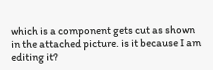which is a component gets cut as shown in the attached picture. is it because I am editing it?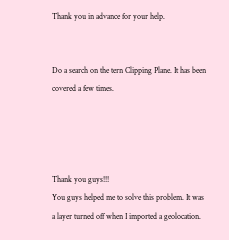Thank you in advance for your help.


Do a search on the tern Clipping Plane. It has been covered a few times.




Thank you guys!!!
You guys helped me to solve this problem. It was a layer turned off when I imported a geolocation.